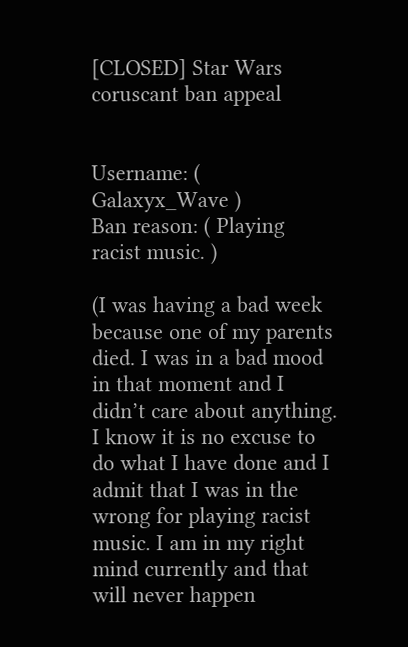[CLOSED] Star Wars coruscant ban appeal


Username: ( Galaxyx_Wave )
Ban reason: ( Playing racist music. )

(I was having a bad week because one of my parents died. I was in a bad mood in that moment and I didn’t care about anything. I know it is no excuse to do what I have done and I admit that I was in the wrong for playing racist music. I am in my right mind currently and that will never happen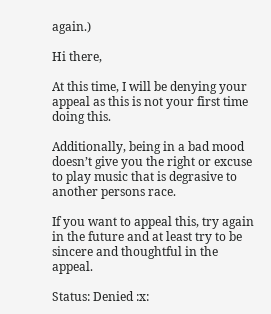again.)

Hi there,

At this time, I will be denying your appeal as this is not your first time doing this.

Additionally, being in a bad mood doesn’t give you the right or excuse to play music that is degrasive to another persons race.

If you want to appeal this, try again in the future and at least try to be sincere and thoughtful in the appeal.

Status: Denied :x: